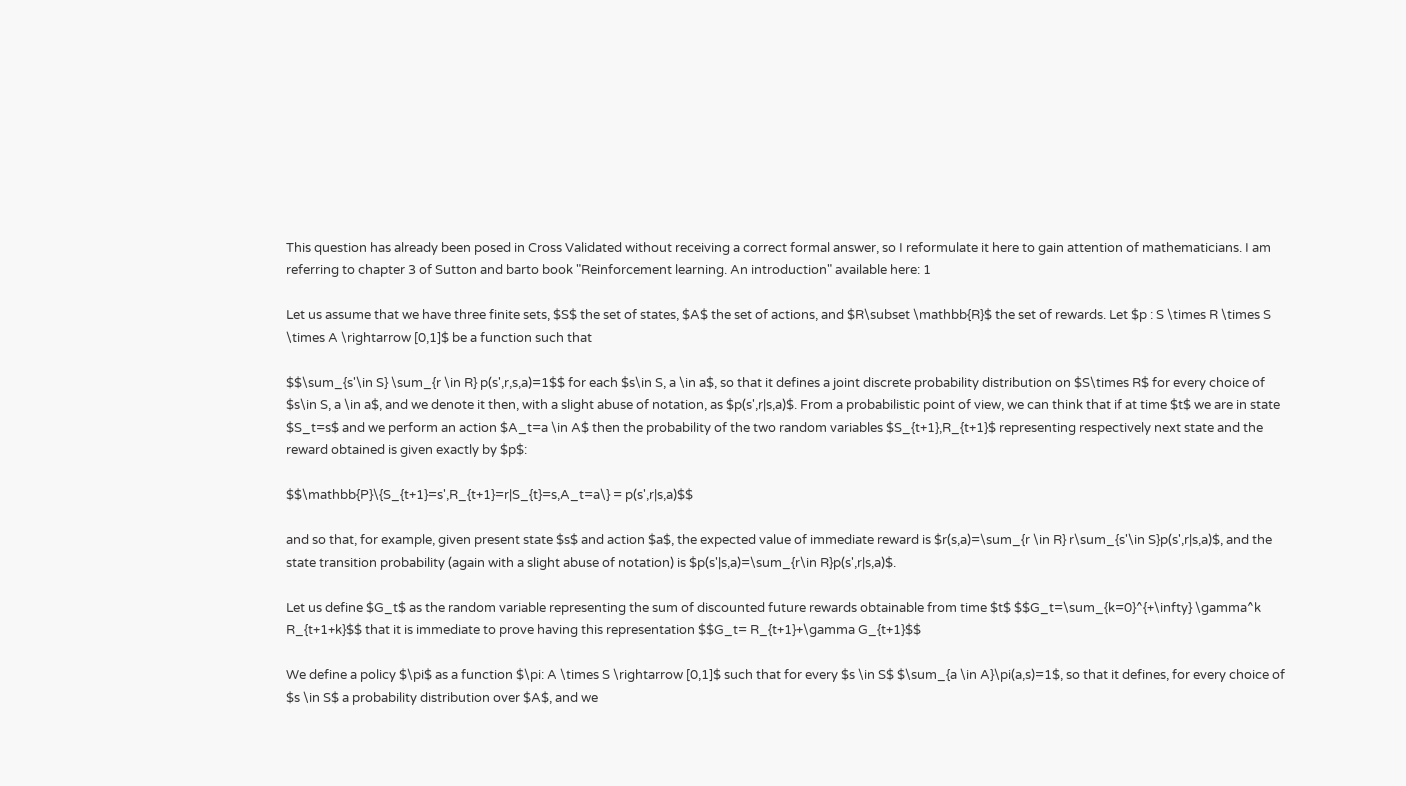This question has already been posed in Cross Validated without receiving a correct formal answer, so I reformulate it here to gain attention of mathematicians. I am referring to chapter 3 of Sutton and barto book "Reinforcement learning. An introduction" available here: 1

Let us assume that we have three finite sets, $S$ the set of states, $A$ the set of actions, and $R\subset \mathbb{R}$ the set of rewards. Let $p : S \times R \times S \times A \rightarrow [0,1]$ be a function such that

$$\sum_{s'\in S} \sum_{r \in R} p(s',r,s,a)=1$$ for each $s\in S, a \in a$, so that it defines a joint discrete probability distribution on $S\times R$ for every choice of $s\in S, a \in a$, and we denote it then, with a slight abuse of notation, as $p(s',r|s,a)$. From a probabilistic point of view, we can think that if at time $t$ we are in state $S_t=s$ and we perform an action $A_t=a \in A$ then the probability of the two random variables $S_{t+1},R_{t+1}$ representing respectively next state and the reward obtained is given exactly by $p$:

$$\mathbb{P}\{S_{t+1}=s',R_{t+1}=r|S_{t}=s,A_t=a\} = p(s',r|s,a)$$

and so that, for example, given present state $s$ and action $a$, the expected value of immediate reward is $r(s,a)=\sum_{r \in R} r\sum_{s'\in S}p(s',r|s,a)$, and the state transition probability (again with a slight abuse of notation) is $p(s'|s,a)=\sum_{r\in R}p(s',r|s,a)$.

Let us define $G_t$ as the random variable representing the sum of discounted future rewards obtainable from time $t$ $$G_t=\sum_{k=0}^{+\infty} \gamma^k R_{t+1+k}$$ that it is immediate to prove having this representation $$G_t= R_{t+1}+\gamma G_{t+1}$$

We define a policy $\pi$ as a function $\pi: A \times S \rightarrow [0,1]$ such that for every $s \in S$ $\sum_{a \in A}\pi(a,s)=1$, so that it defines, for every choice of $s \in S$ a probability distribution over $A$, and we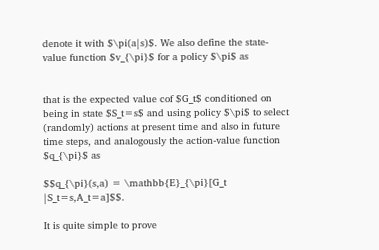denote it with $\pi(a|s)$. We also define the state-value function $v_{\pi}$ for a policy $\pi$ as


that is the expected value cof $G_t$ conditioned on being in state $S_t=s$ and using policy $\pi$ to select (randomly) actions at present time and also in future time steps, and analogously the action-value function $q_{\pi}$ as

$$q_{\pi}(s,a) = \mathbb{E}_{\pi}[G_t |S_t=s,A_t=a]$$.

It is quite simple to prove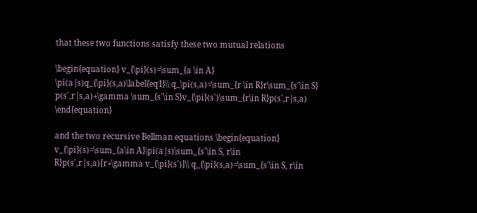that these two functions satisfy these two mutual relations

\begin{equation} v_{\pi}(s)=\sum_{a \in A} \pi(a|s)q_{\pi}(s,a)\label{eq1}\\ q_\pi(s,a)=\sum_{r \in R}r\sum_{s'\in S} p(s',r|s,a)+\gamma \sum_{s'\in S}v_{\pi}(s')\sum_{r\in R}p(s',r|s,a) \end{equation}

and the two recursive Bellman equations \begin{equation} v_{\pi}(s)=\sum_{a\in A}\pi(a|s)\sum_{s'\in S, r\in R}p(s',r|s,a)[r+\gamma v_{\pi}(s')]\\ q_{\pi}(s,a)=\sum_{s'\in S, r\in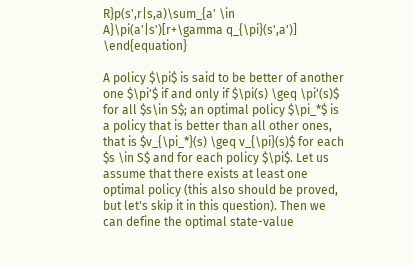R}p(s',r|s,a)\sum_{a' \in A}\pi(a'|s')[r+\gamma q_{\pi}(s',a')] \end{equation}

A policy $\pi$ is said to be better of another one $\pi'$ if and only if $\pi(s) \geq \pi'(s)$ for all $s\in S$; an optimal policy $\pi_*$ is a policy that is better than all other ones, that is $v_{\pi_*}(s) \geq v_{\pi}(s)$ for each $s \in S$ and for each policy $\pi$. Let us assume that there exists at least one optimal policy (this also should be proved, but let's skip it in this question). Then we can define the optimal state-value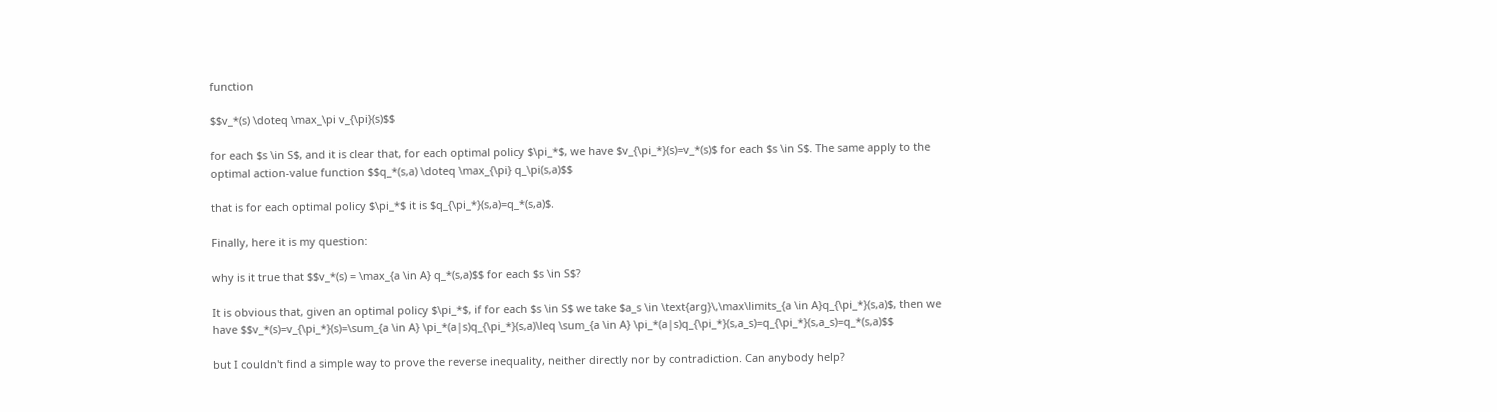function

$$v_*(s) \doteq \max_\pi v_{\pi}(s)$$

for each $s \in S$, and it is clear that, for each optimal policy $\pi_*$, we have $v_{\pi_*}(s)=v_*(s)$ for each $s \in S$. The same apply to the optimal action-value function $$q_*(s,a) \doteq \max_{\pi} q_\pi(s,a)$$

that is for each optimal policy $\pi_*$ it is $q_{\pi_*}(s,a)=q_*(s,a)$.

Finally, here it is my question:

why is it true that $$v_*(s) = \max_{a \in A} q_*(s,a)$$ for each $s \in S$?

It is obvious that, given an optimal policy $\pi_*$, if for each $s \in S$ we take $a_s \in \text{arg}\,\max\limits_{a \in A}q_{\pi_*}(s,a)$, then we have $$v_*(s)=v_{\pi_*}(s)=\sum_{a \in A} \pi_*(a|s)q_{\pi_*}(s,a)\leq \sum_{a \in A} \pi_*(a|s)q_{\pi_*}(s,a_s)=q_{\pi_*}(s,a_s)=q_*(s,a)$$

but I couldn't find a simple way to prove the reverse inequality, neither directly nor by contradiction. Can anybody help?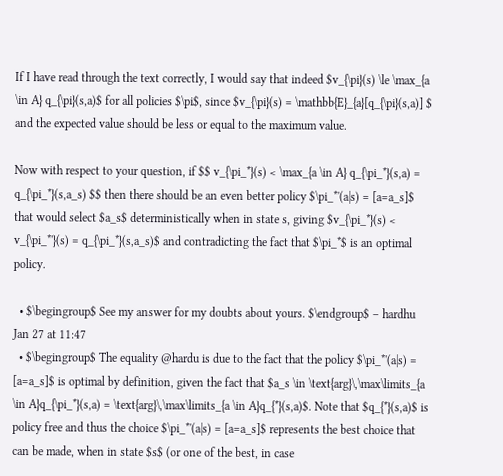If I have read through the text correctly, I would say that indeed $v_{\pi}(s) \le \max_{a \in A} q_{\pi}(s,a)$ for all policies $\pi$, since $v_{\pi}(s) = \mathbb{E}_{a}[q_{\pi}(s,a)] $ and the expected value should be less or equal to the maximum value.

Now with respect to your question, if $$ v_{\pi_*}(s) < \max_{a \in A} q_{\pi_*}(s,a) = q_{\pi_*}(s,a_s) $$ then there should be an even better policy $\pi_*'(a|s) = [a=a_s]$ that would select $a_s$ deterministically when in state s, giving $v_{\pi_*}(s) < v_{\pi_*'}(s) = q_{\pi_*}(s,a_s)$ and contradicting the fact that $\pi_*$ is an optimal policy.

  • $\begingroup$ See my answer for my doubts about yours. $\endgroup$ – hardhu Jan 27 at 11:47
  • $\begingroup$ The equality @hardu is due to the fact that the policy $\pi_*'(a|s) = [a=a_s]$ is optimal by definition, given the fact that $a_s \in \text{arg}\,\max\limits_{a \in A}q_{\pi_*}(s,a) = \text{arg}\,\max\limits_{a \in A}q_{*}(s,a)$. Note that $q_{*}(s,a)$ is policy free and thus the choice $\pi_*'(a|s) = [a=a_s]$ represents the best choice that can be made, when in state $s$ (or one of the best, in case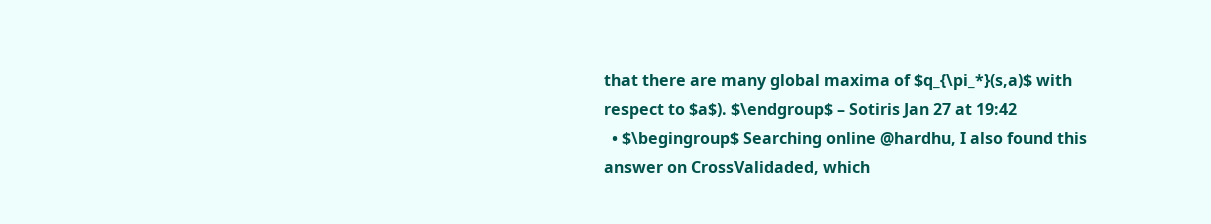that there are many global maxima of $q_{\pi_*}(s,a)$ with respect to $a$). $\endgroup$ – Sotiris Jan 27 at 19:42
  • $\begingroup$ Searching online @hardhu, I also found this answer on CrossValidaded, which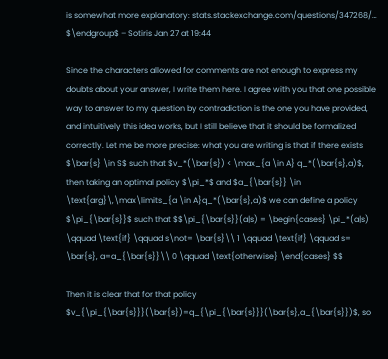is somewhat more explanatory: stats.stackexchange.com/questions/347268/… $\endgroup$ – Sotiris Jan 27 at 19:44

Since the characters allowed for comments are not enough to express my doubts about your answer, I write them here. I agree with you that one possible way to answer to my question by contradiction is the one you have provided, and intuitively this idea works, but I still believe that it should be formalized correctly. Let me be more precise: what you are writing is that if there exists $\bar{s} \in S$ such that $v_*(\bar{s}) < \max_{a \in A} q_*(\bar{s},a)$, then taking an optimal policy $\pi_*$ and $a_{\bar{s}} \in \text{arg}\,\max\limits_{a \in A}q_*(\bar{s},a)$ we can define a policy $\pi_{\bar{s}}$ such that $$\pi_{\bar{s}}(a|s) = \begin{cases} \pi_*(a|s) \qquad \text{if} \qquad s\not= \bar{s}\\ 1 \qquad \text{if} \qquad s= \bar{s}, a=a_{\bar{s}}\\ 0 \qquad \text{otherwise} \end{cases} $$

Then it is clear that for that policy $v_{\pi_{\bar{s}}}(\bar{s})=q_{\pi_{\bar{s}}}(\bar{s},a_{\bar{s}})$, so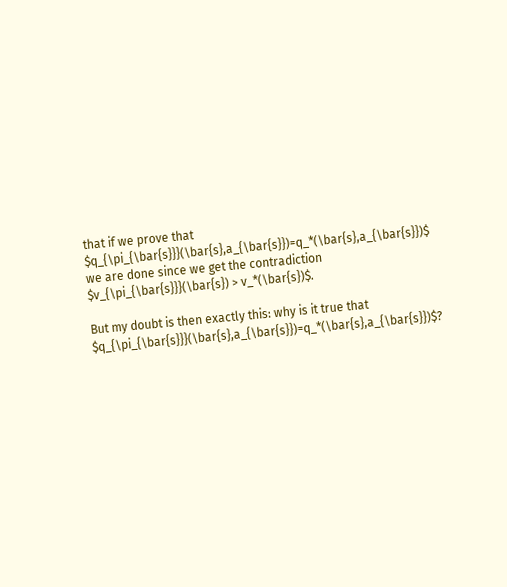that if we prove that $q_{\pi_{\bar{s}}}(\bar{s},a_{\bar{s}})=q_*(\bar{s},a_{\bar{s}})$ we are done since we get the contradiction $v_{\pi_{\bar{s}}}(\bar{s}) > v_*(\bar{s})$.

But my doubt is then exactly this: why is it true that $q_{\pi_{\bar{s}}}(\bar{s},a_{\bar{s}})=q_*(\bar{s},a_{\bar{s}})$?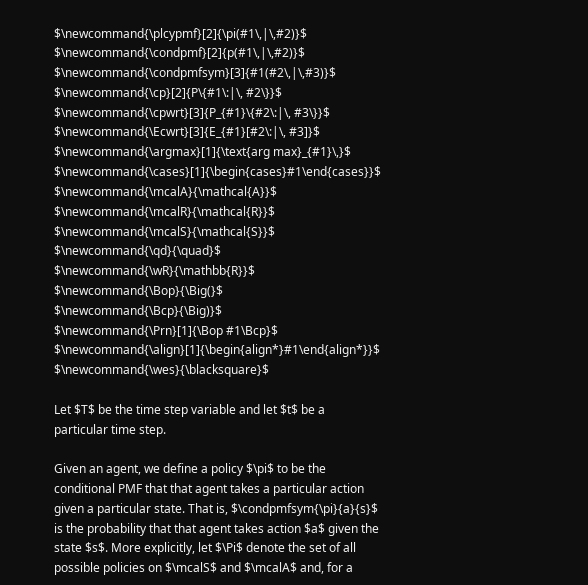$\newcommand{\plcypmf}[2]{\pi(#1\,|\,#2)}$ $\newcommand{\condpmf}[2]{p(#1\,|\,#2)}$ $\newcommand{\condpmfsym}[3]{#1(#2\,|\,#3)}$ $\newcommand{\cp}[2]{P\{#1\:|\, #2\}}$ $\newcommand{\cpwrt}[3]{P_{#1}\{#2\:|\, #3\}}$ $\newcommand{\Ecwrt}[3]{E_{#1}[#2\:|\, #3]}$ $\newcommand{\argmax}[1]{\text{arg max}_{#1}\,}$ $\newcommand{\cases}[1]{\begin{cases}#1\end{cases}}$ $\newcommand{\mcalA}{\mathcal{A}}$ $\newcommand{\mcalR}{\mathcal{R}}$ $\newcommand{\mcalS}{\mathcal{S}}$ $\newcommand{\qd}{\quad}$ $\newcommand{\wR}{\mathbb{R}}$ $\newcommand{\Bop}{\Big(}$ $\newcommand{\Bcp}{\Big)}$ $\newcommand{\Prn}[1]{\Bop #1\Bcp}$ $\newcommand{\align}[1]{\begin{align*}#1\end{align*}}$ $\newcommand{\wes}{\blacksquare}$

Let $T$ be the time step variable and let $t$ be a particular time step.

Given an agent, we define a policy $\pi$ to be the conditional PMF that that agent takes a particular action given a particular state. That is, $\condpmfsym{\pi}{a}{s}$ is the probability that that agent takes action $a$ given the state $s$. More explicitly, let $\Pi$ denote the set of all possible policies on $\mcalS$ and $\mcalA$ and, for a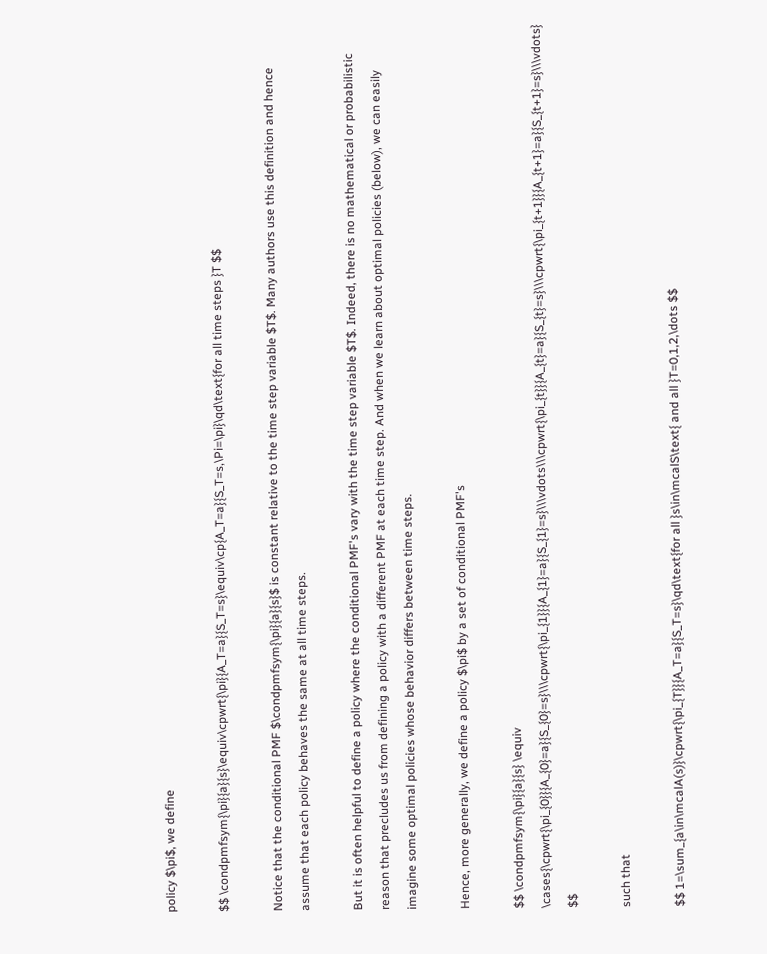policy $\pi$, we define

$$ \condpmfsym{\pi}{a}{s}\equiv\cpwrt{\pi}{A_T=a}{S_T=s}\equiv\cp{A_T=a}{S_T=s,\Pi=\pi}\qd\text{for all time steps }T $$

Notice that the conditional PMF $\condpmfsym{\pi}{a}{s}$ is constant relative to the time step variable $T$. Many authors use this definition and hence assume that each policy behaves the same at all time steps.

But it is often helpful to define a policy where the conditional PMF's vary with the time step variable $T$. Indeed, there is no mathematical or probabilistic reason that precludes us from defining a policy with a different PMF at each time step. And when we learn about optimal policies (below), we can easily imagine some optimal policies whose behavior differs between time steps.

Hence, more generally, we define a policy $\pi$ by a set of conditional PMF's

$$ \condpmfsym{\pi}{a}{s} \equiv \cases{\cpwrt{\pi_{0}}{A_{0}=a}{S_{0}=s}\\\cpwrt{\pi_{1}}{A_{1}=a}{S_{1}=s}\\\vdots\\\cpwrt{\pi_{t}}{A_{t}=a}{S_{t}=s}\\\cpwrt{\pi_{t+1}}{A_{t+1}=a}{S_{t+1}=s}\\\vdots} $$

such that

$$ 1=\sum_{a\in\mcalA(s)}\cpwrt{\pi_{T}}{A_T=a}{S_T=s}\qd\text{for all }s\in\mcalS\text{ and all }T=0,1,2,\dots $$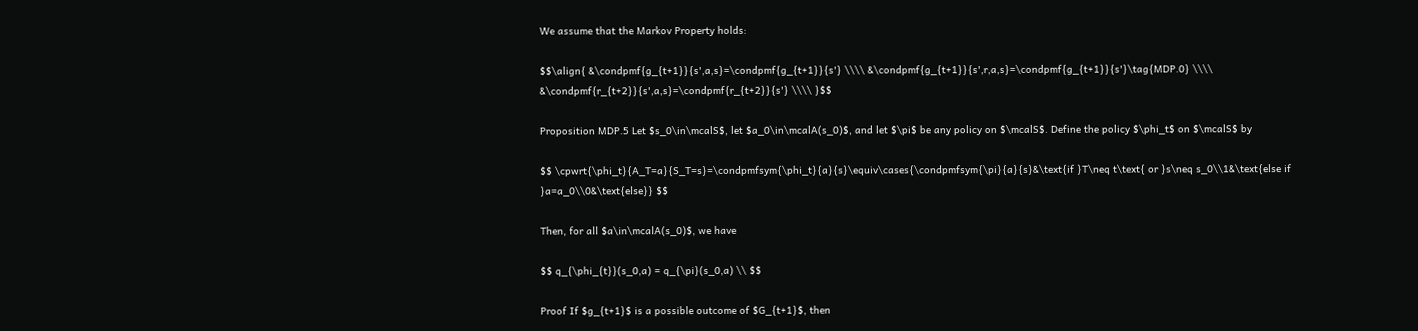We assume that the Markov Property holds:

$$\align{ &\condpmf{g_{t+1}}{s',a,s}=\condpmf{g_{t+1}}{s'} \\\\ &\condpmf{g_{t+1}}{s',r,a,s}=\condpmf{g_{t+1}}{s'}\tag{MDP.0} \\\\ &\condpmf{r_{t+2}}{s',a,s}=\condpmf{r_{t+2}}{s'} \\\\ }$$

Proposition MDP.5 Let $s_0\in\mcalS$, let $a_0\in\mcalA(s_0)$, and let $\pi$ be any policy on $\mcalS$. Define the policy $\phi_t$ on $\mcalS$ by

$$ \cpwrt{\phi_t}{A_T=a}{S_T=s}=\condpmfsym{\phi_t}{a}{s}\equiv\cases{\condpmfsym{\pi}{a}{s}&\text{if }T\neq t\text{ or }s\neq s_0\\1&\text{else if }a=a_0\\0&\text{else}} $$

Then, for all $a\in\mcalA(s_0)$, we have

$$ q_{\phi_{t}}(s_0,a) = q_{\pi}(s_0,a) \\ $$

Proof If $g_{t+1}$ is a possible outcome of $G_{t+1}$, then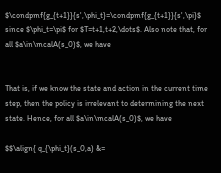$\condpmf{g_{t+1}}{s',\phi_t}=\condpmf{g_{t+1}}{s',\pi}$ since $\phi_t=\pi$ for $T=t+1,t+2,\dots$. Also note that, for all $a\in\mcalA(s_0)$, we have


That is, if we know the state and action in the current time step, then the policy is irrelevant to determining the next state. Hence, for all $a\in\mcalA(s_0)$, we have

$$\align{ q_{\phi_t}(s_0,a) &=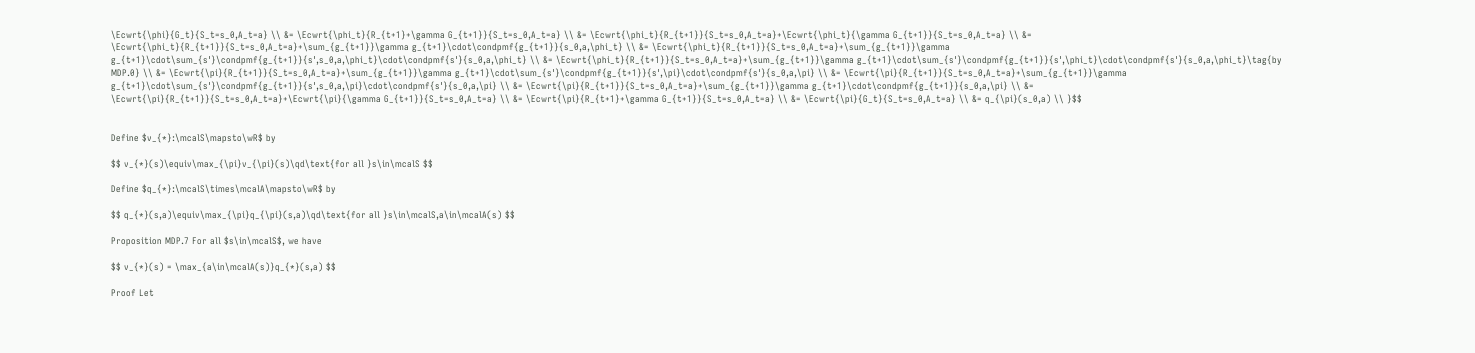\Ecwrt{\phi}{G_t}{S_t=s_0,A_t=a} \\ &= \Ecwrt{\phi_t}{R_{t+1}+\gamma G_{t+1}}{S_t=s_0,A_t=a} \\ &= \Ecwrt{\phi_t}{R_{t+1}}{S_t=s_0,A_t=a}+\Ecwrt{\phi_t}{\gamma G_{t+1}}{S_t=s_0,A_t=a} \\ &= \Ecwrt{\phi_t}{R_{t+1}}{S_t=s_0,A_t=a}+\sum_{g_{t+1}}\gamma g_{t+1}\cdot\condpmf{g_{t+1}}{s_0,a,\phi_t} \\ &= \Ecwrt{\phi_t}{R_{t+1}}{S_t=s_0,A_t=a}+\sum_{g_{t+1}}\gamma g_{t+1}\cdot\sum_{s'}\condpmf{g_{t+1}}{s',s_0,a,\phi_t}\cdot\condpmf{s'}{s_0,a,\phi_t} \\ &= \Ecwrt{\phi_t}{R_{t+1}}{S_t=s_0,A_t=a}+\sum_{g_{t+1}}\gamma g_{t+1}\cdot\sum_{s'}\condpmf{g_{t+1}}{s',\phi_t}\cdot\condpmf{s'}{s_0,a,\phi_t}\tag{by MDP.0} \\ &= \Ecwrt{\pi}{R_{t+1}}{S_t=s_0,A_t=a}+\sum_{g_{t+1}}\gamma g_{t+1}\cdot\sum_{s'}\condpmf{g_{t+1}}{s',\pi}\cdot\condpmf{s'}{s_0,a,\pi} \\ &= \Ecwrt{\pi}{R_{t+1}}{S_t=s_0,A_t=a}+\sum_{g_{t+1}}\gamma g_{t+1}\cdot\sum_{s'}\condpmf{g_{t+1}}{s',s_0,a,\pi}\cdot\condpmf{s'}{s_0,a,\pi} \\ &= \Ecwrt{\pi}{R_{t+1}}{S_t=s_0,A_t=a}+\sum_{g_{t+1}}\gamma g_{t+1}\cdot\condpmf{g_{t+1}}{s_0,a,\pi} \\ &= \Ecwrt{\pi}{R_{t+1}}{S_t=s_0,A_t=a}+\Ecwrt{\pi}{\gamma G_{t+1}}{S_t=s_0,A_t=a} \\ &= \Ecwrt{\pi}{R_{t+1}+\gamma G_{t+1}}{S_t=s_0,A_t=a} \\ &= \Ecwrt{\pi}{G_t}{S_t=s_0,A_t=a} \\ &= q_{\pi}(s_0,a) \\ }$$


Define $v_{*}:\mcalS\mapsto\wR$ by

$$ v_{*}(s)\equiv\max_{\pi}v_{\pi}(s)\qd\text{for all }s\in\mcalS $$

Define $q_{*}:\mcalS\times\mcalA\mapsto\wR$ by

$$ q_{*}(s,a)\equiv\max_{\pi}q_{\pi}(s,a)\qd\text{for all }s\in\mcalS,a\in\mcalA(s) $$

Proposition MDP.7 For all $s\in\mcalS$, we have

$$ v_{*}(s) = \max_{a\in\mcalA(s)}q_{*}(s,a) $$

Proof Let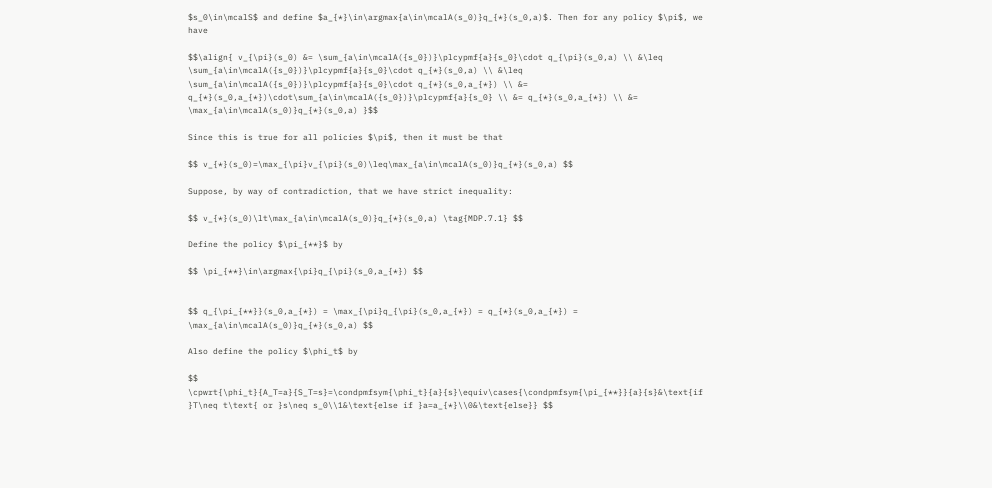$s_0\in\mcalS$ and define $a_{*}\in\argmax{a\in\mcalA(s_0)}q_{*}(s_0,a)$. Then for any policy $\pi$, we have

$$\align{ v_{\pi}(s_0) &= \sum_{a\in\mcalA({s_0})}\plcypmf{a}{s_0}\cdot q_{\pi}(s_0,a) \\ &\leq \sum_{a\in\mcalA({s_0})}\plcypmf{a}{s_0}\cdot q_{*}(s_0,a) \\ &\leq \sum_{a\in\mcalA({s_0})}\plcypmf{a}{s_0}\cdot q_{*}(s_0,a_{*}) \\ &= q_{*}(s_0,a_{*})\cdot\sum_{a\in\mcalA({s_0})}\plcypmf{a}{s_0} \\ &= q_{*}(s_0,a_{*}) \\ &= \max_{a\in\mcalA(s_0)}q_{*}(s_0,a) }$$

Since this is true for all policies $\pi$, then it must be that

$$ v_{*}(s_0)=\max_{\pi}v_{\pi}(s_0)\leq\max_{a\in\mcalA(s_0)}q_{*}(s_0,a) $$

Suppose, by way of contradiction, that we have strict inequality:

$$ v_{*}(s_0)\lt\max_{a\in\mcalA(s_0)}q_{*}(s_0,a) \tag{MDP.7.1} $$

Define the policy $\pi_{**}$ by

$$ \pi_{**}\in\argmax{\pi}q_{\pi}(s_0,a_{*}) $$


$$ q_{\pi_{**}}(s_0,a_{*}) = \max_{\pi}q_{\pi}(s_0,a_{*}) = q_{*}(s_0,a_{*}) = \max_{a\in\mcalA(s_0)}q_{*}(s_0,a) $$

Also define the policy $\phi_t$ by

$$ \cpwrt{\phi_t}{A_T=a}{S_T=s}=\condpmfsym{\phi_t}{a}{s}\equiv\cases{\condpmfsym{\pi_{**}}{a}{s}&\text{if }T\neq t\text{ or }s\neq s_0\\1&\text{else if }a=a_{*}\\0&\text{else}} $$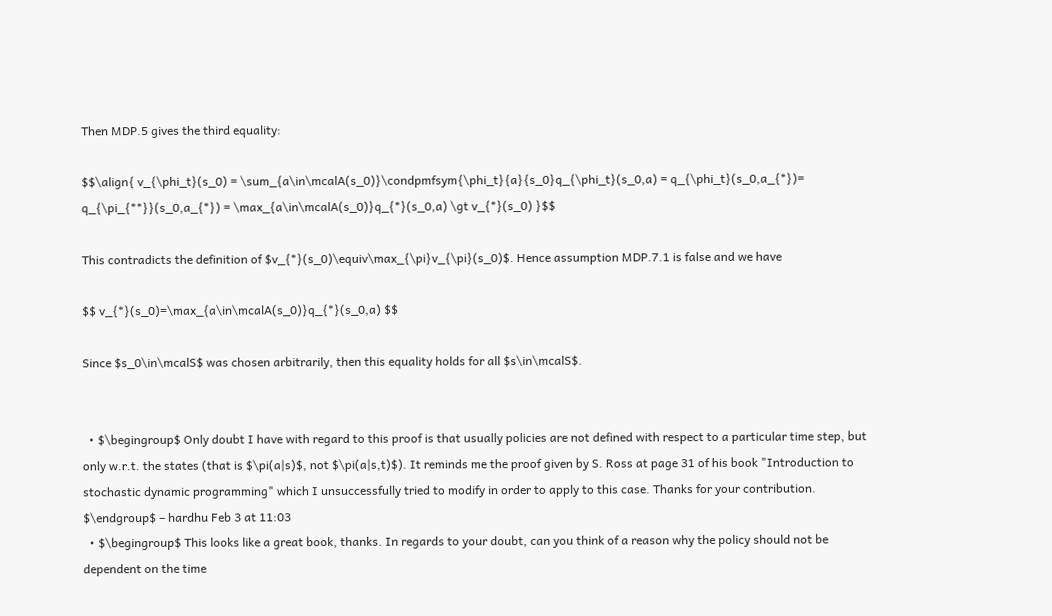Then MDP.5 gives the third equality:

$$\align{ v_{\phi_t}(s_0) = \sum_{a\in\mcalA(s_0)}\condpmfsym{\phi_t}{a}{s_0}q_{\phi_t}(s_0,a) = q_{\phi_t}(s_0,a_{*})= q_{\pi_{**}}(s_0,a_{*}) = \max_{a\in\mcalA(s_0)}q_{*}(s_0,a) \gt v_{*}(s_0) }$$

This contradicts the definition of $v_{*}(s_0)\equiv\max_{\pi}v_{\pi}(s_0)$. Hence assumption MDP.7.1 is false and we have

$$ v_{*}(s_0)=\max_{a\in\mcalA(s_0)}q_{*}(s_0,a) $$

Since $s_0\in\mcalS$ was chosen arbitrarily, then this equality holds for all $s\in\mcalS$.


  • $\begingroup$ Only doubt I have with regard to this proof is that usually policies are not defined with respect to a particular time step, but only w.r.t. the states (that is $\pi(a|s)$, not $\pi(a|s,t)$). It reminds me the proof given by S. Ross at page 31 of his book "Introduction to stochastic dynamic programming" which I unsuccessfully tried to modify in order to apply to this case. Thanks for your contribution. $\endgroup$ – hardhu Feb 3 at 11:03
  • $\begingroup$ This looks like a great book, thanks. In regards to your doubt, can you think of a reason why the policy should not be dependent on the time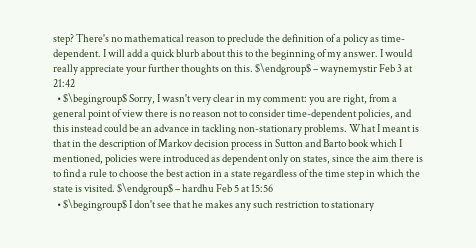step? There's no mathematical reason to preclude the definition of a policy as time-dependent. I will add a quick blurb about this to the beginning of my answer. I would really appreciate your further thoughts on this. $\endgroup$ – waynemystir Feb 3 at 21:42
  • $\begingroup$ Sorry, I wasn't very clear in my comment: you are right, from a general point of view there is no reason not to consider time-dependent policies, and this instead could be an advance in tackling non-stationary problems. What I meant is that in the description of Markov decision process in Sutton and Barto book which I mentioned, policies were introduced as dependent only on states, since the aim there is to find a rule to choose the best action in a state regardless of the time step in which the state is visited. $\endgroup$ – hardhu Feb 5 at 15:56
  • $\begingroup$ I don't see that he makes any such restriction to stationary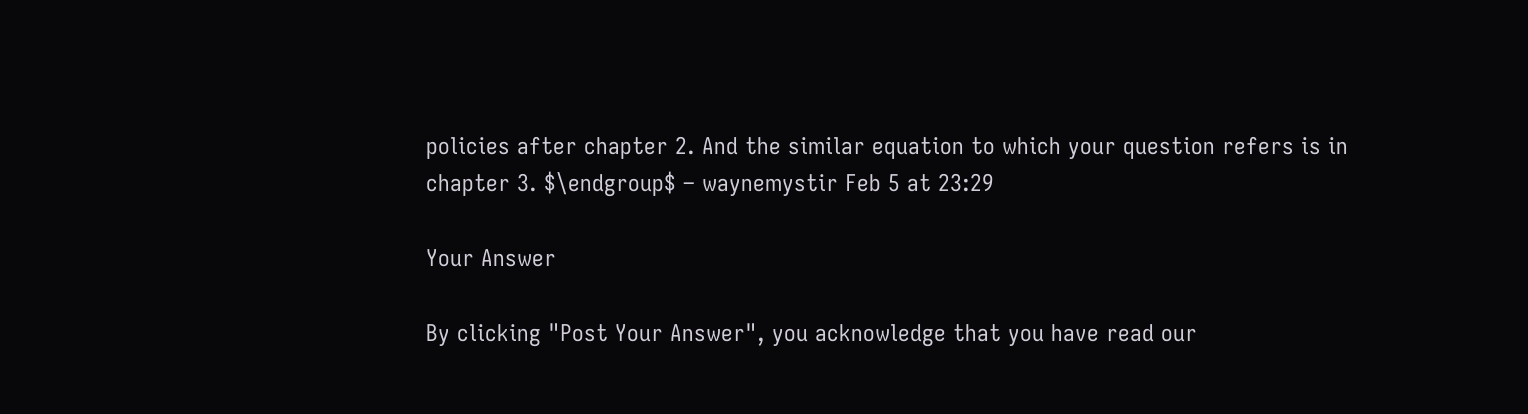policies after chapter 2. And the similar equation to which your question refers is in chapter 3. $\endgroup$ – waynemystir Feb 5 at 23:29

Your Answer

By clicking "Post Your Answer", you acknowledge that you have read our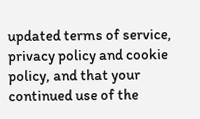updated terms of service, privacy policy and cookie policy, and that your continued use of the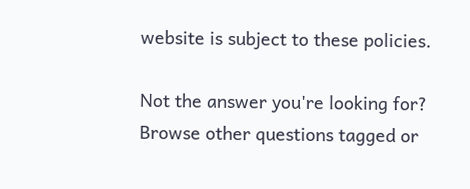website is subject to these policies.

Not the answer you're looking for? Browse other questions tagged or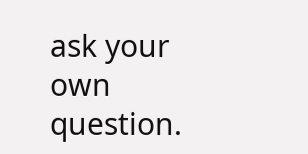ask your own question.